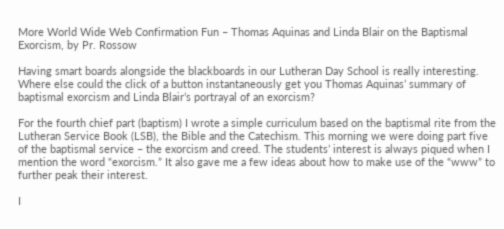More World Wide Web Confirmation Fun – Thomas Aquinas and Linda Blair on the Baptismal Exorcism, by Pr. Rossow

Having smart boards alongside the blackboards in our Lutheran Day School is really interesting. Where else could the click of a button instantaneously get you Thomas Aquinas’ summary of baptismal exorcism and Linda Blair’s portrayal of an exorcism?

For the fourth chief part (baptism) I wrote a simple curriculum based on the baptismal rite from the Lutheran Service Book (LSB), the Bible and the Catechism. This morning we were doing part five of the baptismal service – the exorcism and creed. The students’ interest is always piqued when I mention the word “exorcism.” It also gave me a few ideas about how to make use of the “www” to further peak their interest.

I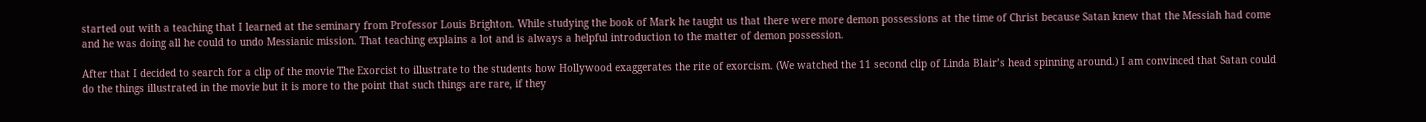started out with a teaching that I learned at the seminary from Professor Louis Brighton. While studying the book of Mark he taught us that there were more demon possessions at the time of Christ because Satan knew that the Messiah had come and he was doing all he could to undo Messianic mission. That teaching explains a lot and is always a helpful introduction to the matter of demon possession.

After that I decided to search for a clip of the movie The Exorcist to illustrate to the students how Hollywood exaggerates the rite of exorcism. (We watched the 11 second clip of Linda Blair’s head spinning around.) I am convinced that Satan could do the things illustrated in the movie but it is more to the point that such things are rare, if they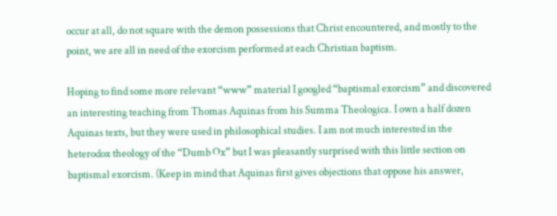occur at all, do not square with the demon possessions that Christ encountered, and mostly to the point, we are all in need of the exorcism performed at each Christian baptism.

Hoping to find some more relevant “www” material I googled “baptismal exorcism” and discovered an interesting teaching from Thomas Aquinas from his Summa Theologica. I own a half dozen Aquinas texts, but they were used in philosophical studies. I am not much interested in the heterodox theology of the “Dumb Ox” but I was pleasantly surprised with this little section on baptismal exorcism. (Keep in mind that Aquinas first gives objections that oppose his answer,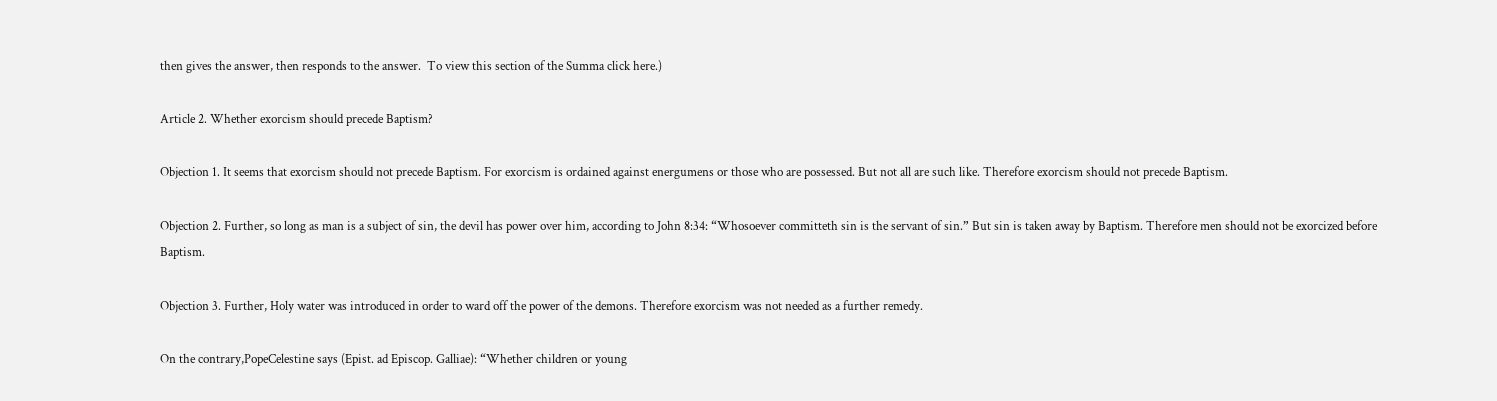then gives the answer, then responds to the answer.  To view this section of the Summa click here.)

Article 2. Whether exorcism should precede Baptism?

Objection 1. It seems that exorcism should not precede Baptism. For exorcism is ordained against energumens or those who are possessed. But not all are such like. Therefore exorcism should not precede Baptism.

Objection 2. Further, so long as man is a subject of sin, the devil has power over him, according to John 8:34: “Whosoever committeth sin is the servant of sin.” But sin is taken away by Baptism. Therefore men should not be exorcized before Baptism.

Objection 3. Further, Holy water was introduced in order to ward off the power of the demons. Therefore exorcism was not needed as a further remedy.

On the contrary,PopeCelestine says (Epist. ad Episcop. Galliae): “Whether children or young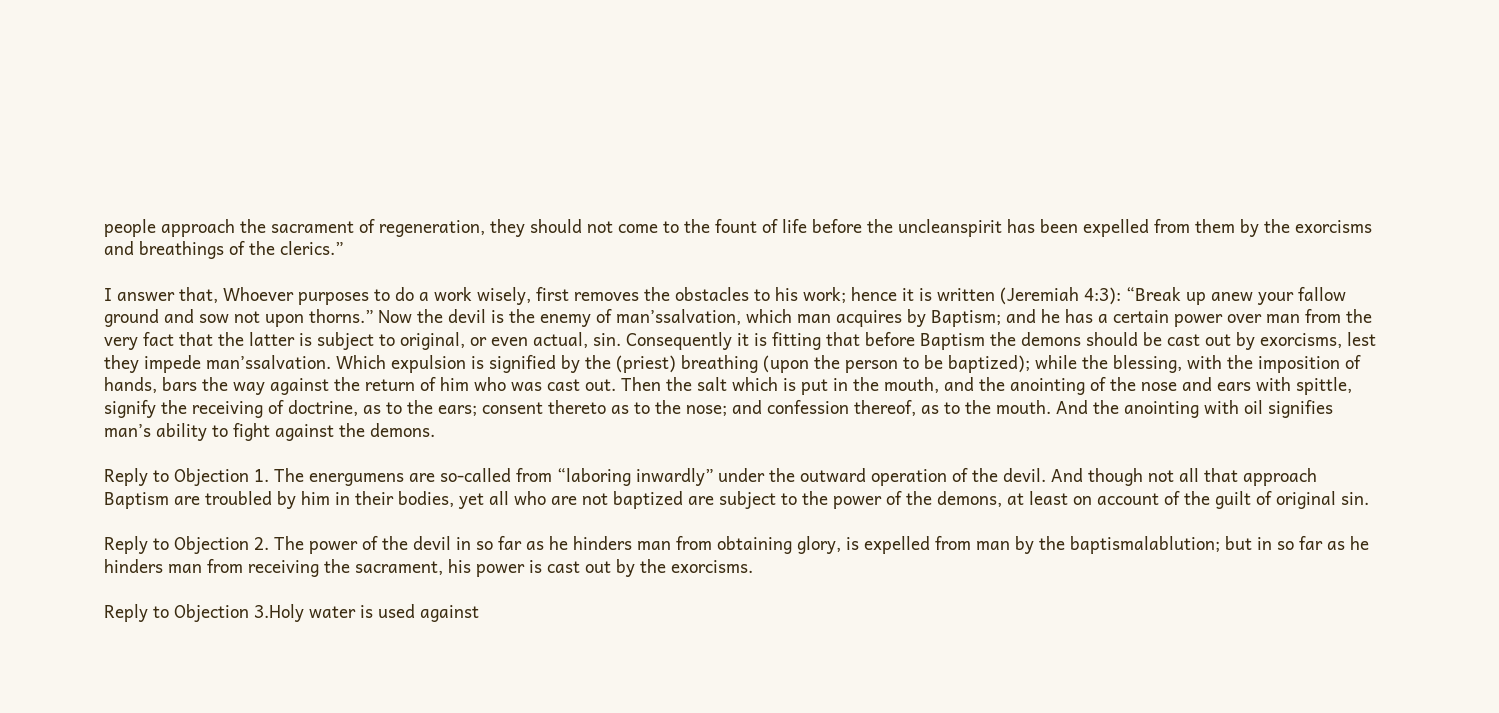people approach the sacrament of regeneration, they should not come to the fount of life before the uncleanspirit has been expelled from them by the exorcisms and breathings of the clerics.”

I answer that, Whoever purposes to do a work wisely, first removes the obstacles to his work; hence it is written (Jeremiah 4:3): “Break up anew your fallow ground and sow not upon thorns.” Now the devil is the enemy of man’ssalvation, which man acquires by Baptism; and he has a certain power over man from the very fact that the latter is subject to original, or even actual, sin. Consequently it is fitting that before Baptism the demons should be cast out by exorcisms, lest they impede man’ssalvation. Which expulsion is signified by the (priest) breathing (upon the person to be baptized); while the blessing, with the imposition of hands, bars the way against the return of him who was cast out. Then the salt which is put in the mouth, and the anointing of the nose and ears with spittle, signify the receiving of doctrine, as to the ears; consent thereto as to the nose; and confession thereof, as to the mouth. And the anointing with oil signifies man’s ability to fight against the demons.

Reply to Objection 1. The energumens are so-called from “laboring inwardly” under the outward operation of the devil. And though not all that approach Baptism are troubled by him in their bodies, yet all who are not baptized are subject to the power of the demons, at least on account of the guilt of original sin.

Reply to Objection 2. The power of the devil in so far as he hinders man from obtaining glory, is expelled from man by the baptismalablution; but in so far as he hinders man from receiving the sacrament, his power is cast out by the exorcisms.

Reply to Objection 3.Holy water is used against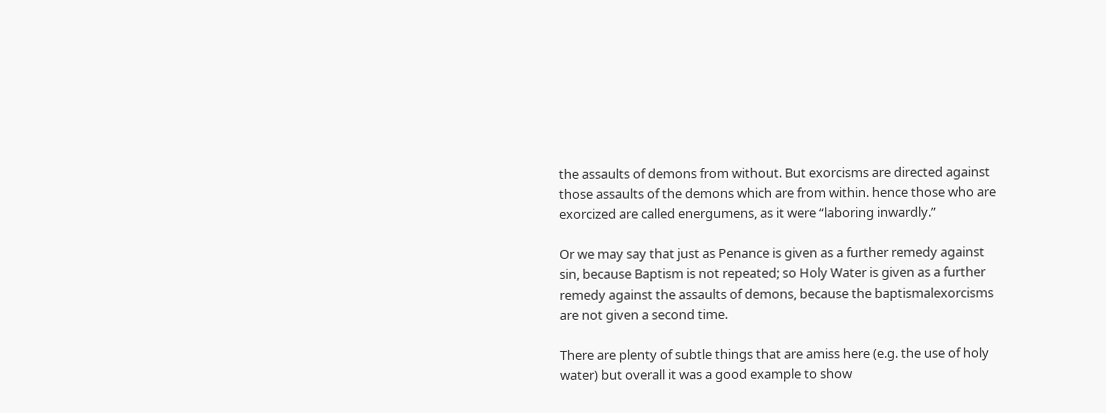the assaults of demons from without. But exorcisms are directed against those assaults of the demons which are from within. hence those who are exorcized are called energumens, as it were “laboring inwardly.”

Or we may say that just as Penance is given as a further remedy against sin, because Baptism is not repeated; so Holy Water is given as a further remedy against the assaults of demons, because the baptismalexorcisms are not given a second time.

There are plenty of subtle things that are amiss here (e.g. the use of holy water) but overall it was a good example to show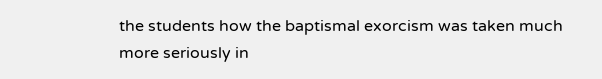the students how the baptismal exorcism was taken much more seriously in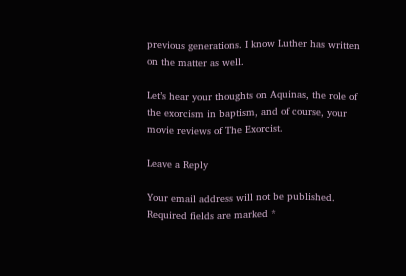previous generations. I know Luther has written on the matter as well.

Let’s hear your thoughts on Aquinas, the role of the exorcism in baptism, and of course, your movie reviews of The Exorcist.

Leave a Reply

Your email address will not be published. Required fields are marked *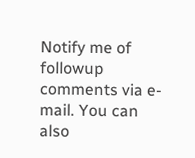Notify me of followup comments via e-mail. You can also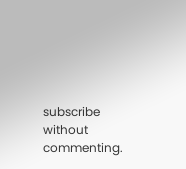subscribe without commenting.